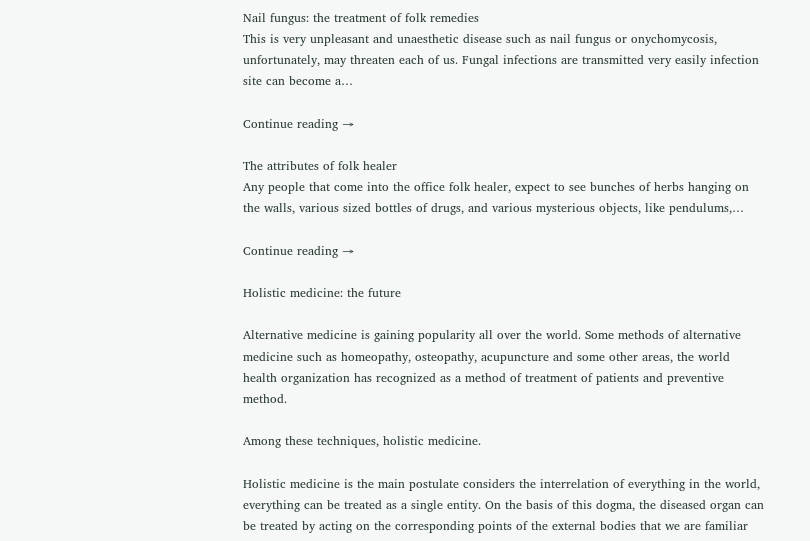Nail fungus: the treatment of folk remedies
This is very unpleasant and unaesthetic disease such as nail fungus or onychomycosis, unfortunately, may threaten each of us. Fungal infections are transmitted very easily infection site can become a…

Continue reading →

The attributes of folk healer
Any people that come into the office folk healer, expect to see bunches of herbs hanging on the walls, various sized bottles of drugs, and various mysterious objects, like pendulums,…

Continue reading →

Holistic medicine: the future

Alternative medicine is gaining popularity all over the world. Some methods of alternative medicine such as homeopathy, osteopathy, acupuncture and some other areas, the world health organization has recognized as a method of treatment of patients and preventive method.

Among these techniques, holistic medicine.

Holistic medicine is the main postulate considers the interrelation of everything in the world, everything can be treated as a single entity. On the basis of this dogma, the diseased organ can be treated by acting on the corresponding points of the external bodies that we are familiar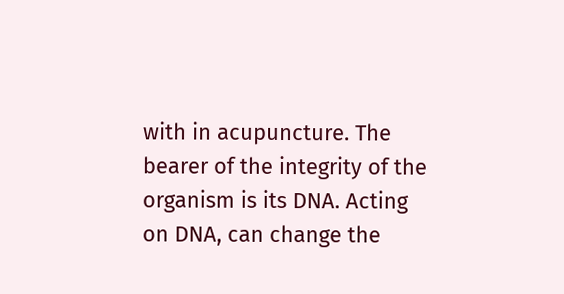with in acupuncture. The bearer of the integrity of the organism is its DNA. Acting on DNA, can change the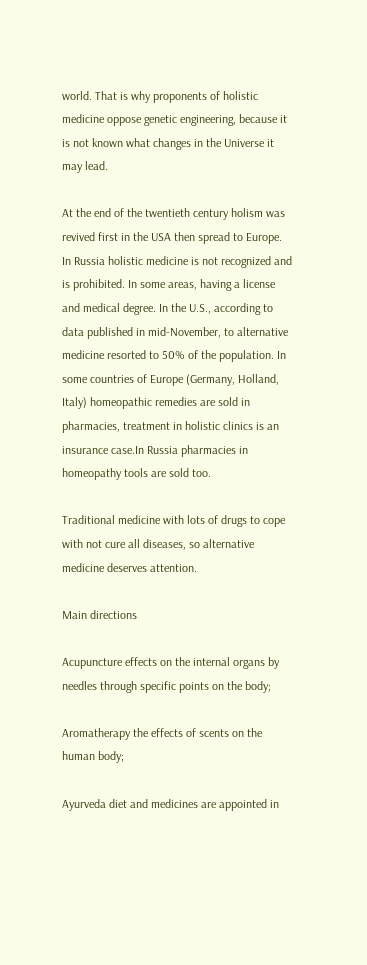world. That is why proponents of holistic medicine oppose genetic engineering, because it is not known what changes in the Universe it may lead.

At the end of the twentieth century holism was revived first in the USA then spread to Europe. In Russia holistic medicine is not recognized and is prohibited. In some areas, having a license and medical degree. In the U.S., according to data published in mid-November, to alternative medicine resorted to 50% of the population. In some countries of Europe (Germany, Holland, Italy) homeopathic remedies are sold in pharmacies, treatment in holistic clinics is an insurance case.In Russia pharmacies in homeopathy tools are sold too.

Traditional medicine with lots of drugs to cope with not cure all diseases, so alternative medicine deserves attention.

Main directions

Acupuncture effects on the internal organs by needles through specific points on the body;

Aromatherapy the effects of scents on the human body;

Ayurveda diet and medicines are appointed in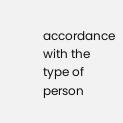accordance with the type of person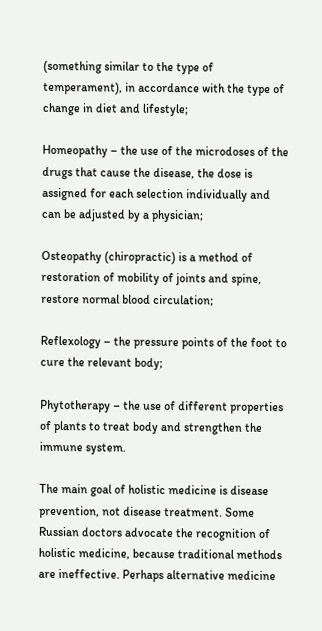(something similar to the type of temperament), in accordance with the type of change in diet and lifestyle;

Homeopathy – the use of the microdoses of the drugs that cause the disease, the dose is assigned for each selection individually and can be adjusted by a physician;

Osteopathy (chiropractic) is a method of restoration of mobility of joints and spine, restore normal blood circulation;

Reflexology – the pressure points of the foot to cure the relevant body;

Phytotherapy – the use of different properties of plants to treat body and strengthen the immune system.

The main goal of holistic medicine is disease prevention, not disease treatment. Some Russian doctors advocate the recognition of holistic medicine, because traditional methods are ineffective. Perhaps alternative medicine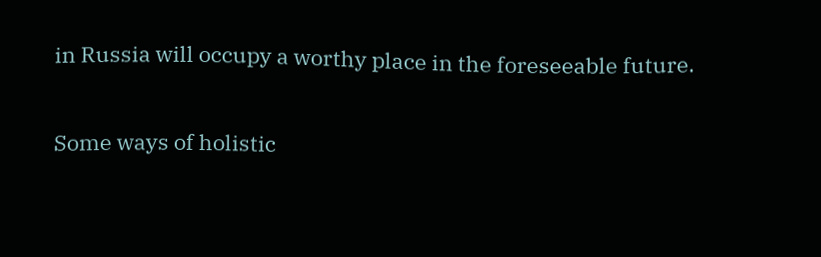in Russia will occupy a worthy place in the foreseeable future.

Some ways of holistic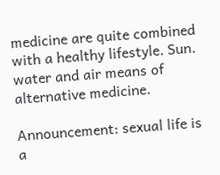medicine are quite combined with a healthy lifestyle. Sun. water and air means of alternative medicine.

Announcement: sexual life is a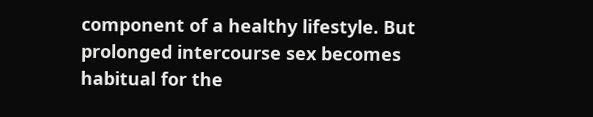component of a healthy lifestyle. But prolonged intercourse sex becomes habitual for the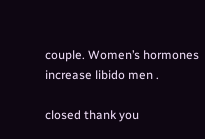couple. Women’s hormones increase libido men .

closed thank you